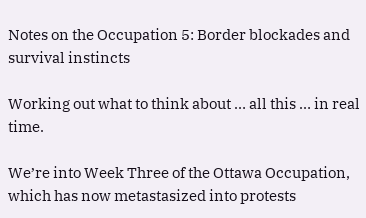Notes on the Occupation 5: Border blockades and survival instincts

Working out what to think about … all this … in real time.

We’re into Week Three of the Ottawa Occupation, which has now metastasized into protests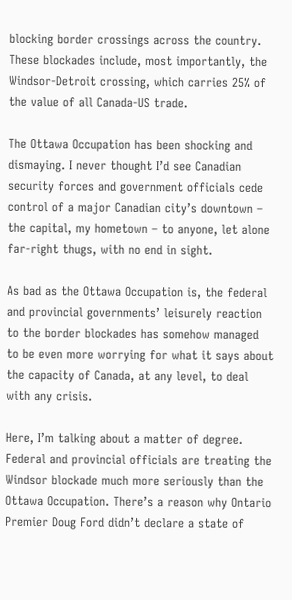blocking border crossings across the country. These blockades include, most importantly, the Windsor-Detroit crossing, which carries 25% of the value of all Canada-US trade.

The Ottawa Occupation has been shocking and dismaying. I never thought I’d see Canadian security forces and government officials cede control of a major Canadian city’s downtown – the capital, my hometown – to anyone, let alone far-right thugs, with no end in sight.

As bad as the Ottawa Occupation is, the federal and provincial governments’ leisurely reaction to the border blockades has somehow managed to be even more worrying for what it says about the capacity of Canada, at any level, to deal with any crisis.

Here, I’m talking about a matter of degree. Federal and provincial officials are treating the Windsor blockade much more seriously than the Ottawa Occupation. There’s a reason why Ontario Premier Doug Ford didn’t declare a state of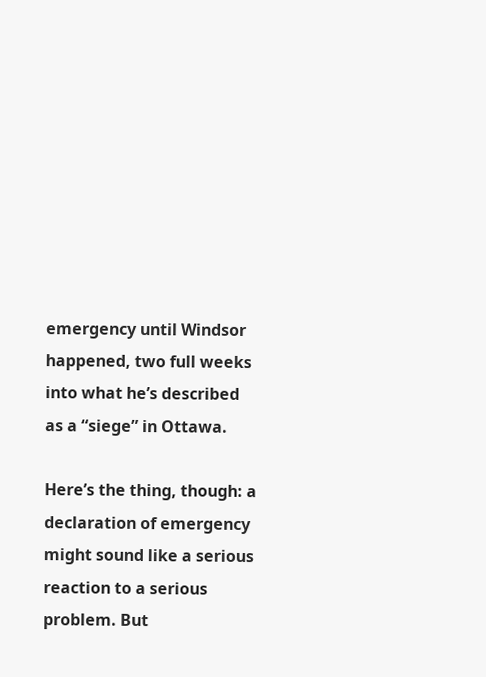emergency until Windsor happened, two full weeks into what he’s described as a “siege” in Ottawa.

Here’s the thing, though: a declaration of emergency might sound like a serious reaction to a serious problem. But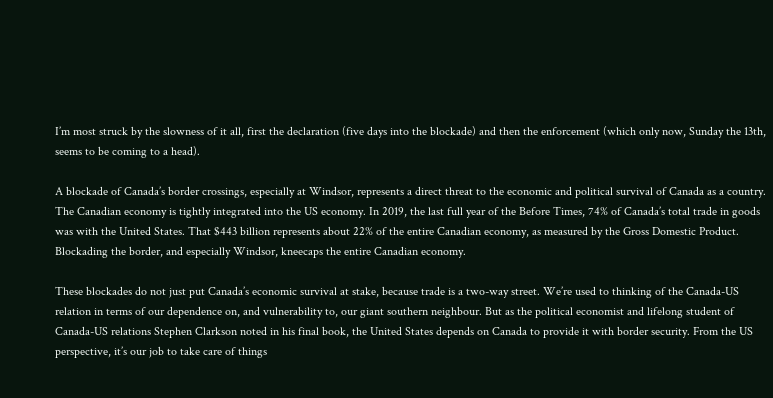I’m most struck by the slowness of it all, first the declaration (five days into the blockade) and then the enforcement (which only now, Sunday the 13th, seems to be coming to a head).

A blockade of Canada’s border crossings, especially at Windsor, represents a direct threat to the economic and political survival of Canada as a country. The Canadian economy is tightly integrated into the US economy. In 2019, the last full year of the Before Times, 74% of Canada’s total trade in goods was with the United States. That $443 billion represents about 22% of the entire Canadian economy, as measured by the Gross Domestic Product. Blockading the border, and especially Windsor, kneecaps the entire Canadian economy.

These blockades do not just put Canada’s economic survival at stake, because trade is a two-way street. We’re used to thinking of the Canada-US relation in terms of our dependence on, and vulnerability to, our giant southern neighbour. But as the political economist and lifelong student of Canada-US relations Stephen Clarkson noted in his final book, the United States depends on Canada to provide it with border security. From the US perspective, it’s our job to take care of things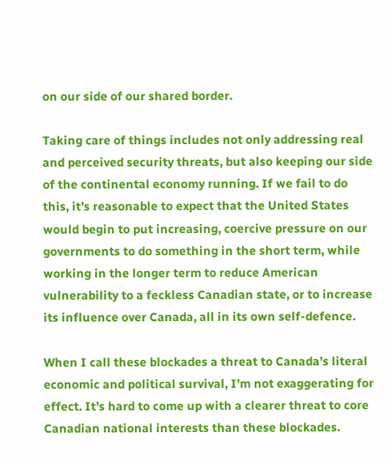on our side of our shared border.

Taking care of things includes not only addressing real and perceived security threats, but also keeping our side of the continental economy running. If we fail to do this, it’s reasonable to expect that the United States would begin to put increasing, coercive pressure on our governments to do something in the short term, while working in the longer term to reduce American vulnerability to a feckless Canadian state, or to increase its influence over Canada, all in its own self-defence.

When I call these blockades a threat to Canada’s literal economic and political survival, I’m not exaggerating for effect. It’s hard to come up with a clearer threat to core Canadian national interests than these blockades.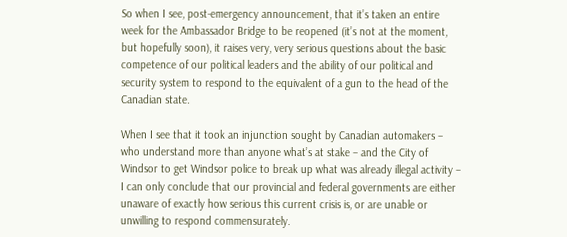So when I see, post-emergency announcement, that it’s taken an entire week for the Ambassador Bridge to be reopened (it’s not at the moment, but hopefully soon), it raises very, very serious questions about the basic competence of our political leaders and the ability of our political and security system to respond to the equivalent of a gun to the head of the Canadian state.

When I see that it took an injunction sought by Canadian automakers – who understand more than anyone what’s at stake – and the City of Windsor to get Windsor police to break up what was already illegal activity – I can only conclude that our provincial and federal governments are either unaware of exactly how serious this current crisis is, or are unable or unwilling to respond commensurately.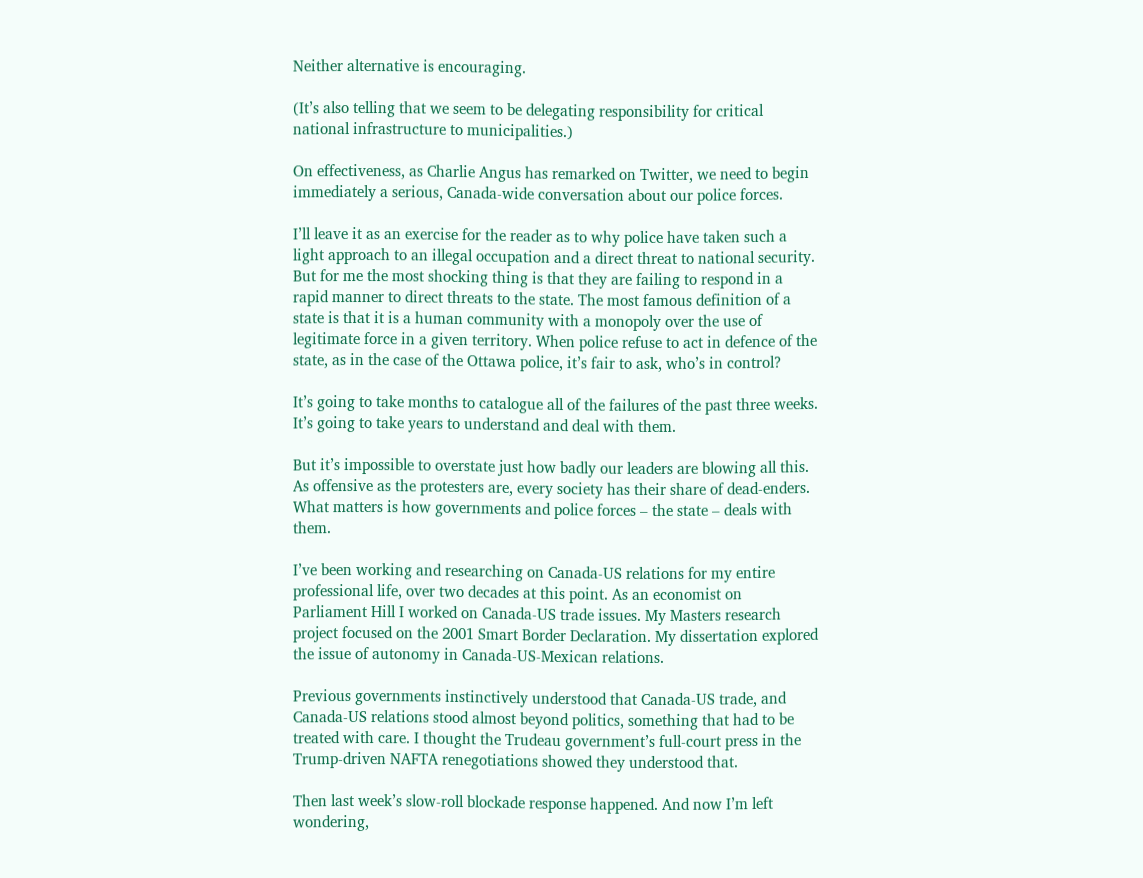Neither alternative is encouraging.

(It’s also telling that we seem to be delegating responsibility for critical national infrastructure to municipalities.)

On effectiveness, as Charlie Angus has remarked on Twitter, we need to begin immediately a serious, Canada-wide conversation about our police forces.

I’ll leave it as an exercise for the reader as to why police have taken such a light approach to an illegal occupation and a direct threat to national security. But for me the most shocking thing is that they are failing to respond in a rapid manner to direct threats to the state. The most famous definition of a state is that it is a human community with a monopoly over the use of legitimate force in a given territory. When police refuse to act in defence of the state, as in the case of the Ottawa police, it’s fair to ask, who’s in control?

It’s going to take months to catalogue all of the failures of the past three weeks. It’s going to take years to understand and deal with them.

But it’s impossible to overstate just how badly our leaders are blowing all this. As offensive as the protesters are, every society has their share of dead-enders. What matters is how governments and police forces – the state – deals with them.

I’ve been working and researching on Canada-US relations for my entire professional life, over two decades at this point. As an economist on Parliament Hill I worked on Canada-US trade issues. My Masters research project focused on the 2001 Smart Border Declaration. My dissertation explored the issue of autonomy in Canada-US-Mexican relations.

Previous governments instinctively understood that Canada-US trade, and Canada-US relations stood almost beyond politics, something that had to be treated with care. I thought the Trudeau government’s full-court press in the Trump-driven NAFTA renegotiations showed they understood that.

Then last week’s slow-roll blockade response happened. And now I’m left wondering,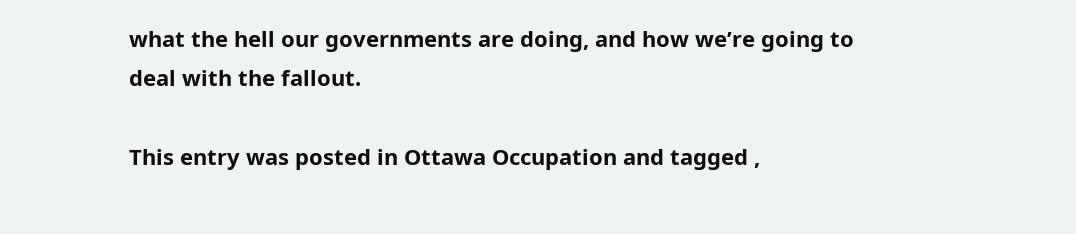what the hell our governments are doing, and how we’re going to deal with the fallout.

This entry was posted in Ottawa Occupation and tagged ,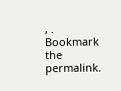, . Bookmark the permalink.